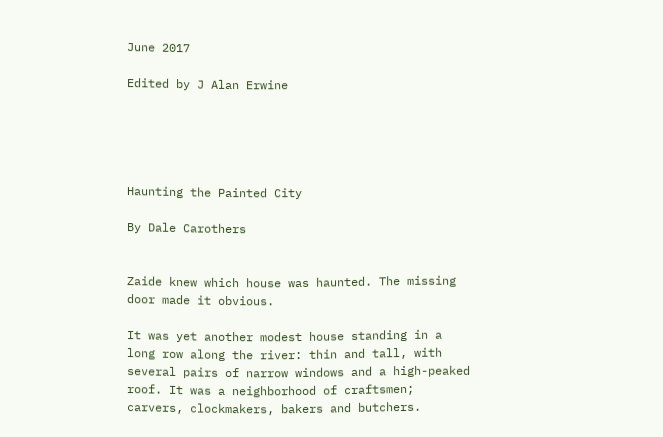June 2017

Edited by J Alan Erwine





Haunting the Painted City

By Dale Carothers


Zaide knew which house was haunted. The missing door made it obvious.

It was yet another modest house standing in a long row along the river: thin and tall, with several pairs of narrow windows and a high-peaked roof. It was a neighborhood of craftsmen; carvers, clockmakers, bakers and butchers.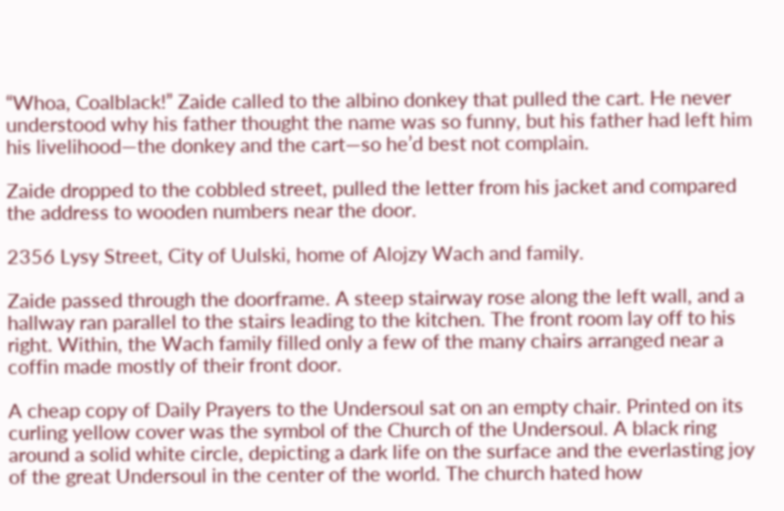“Whoa, Coalblack!” Zaide called to the albino donkey that pulled the cart. He never understood why his father thought the name was so funny, but his father had left him his livelihood—the donkey and the cart—so he’d best not complain.

Zaide dropped to the cobbled street, pulled the letter from his jacket and compared the address to wooden numbers near the door.

2356 Lysy Street, City of Uulski, home of Alojzy Wach and family.

Zaide passed through the doorframe. A steep stairway rose along the left wall, and a hallway ran parallel to the stairs leading to the kitchen. The front room lay off to his right. Within, the Wach family filled only a few of the many chairs arranged near a coffin made mostly of their front door.

A cheap copy of Daily Prayers to the Undersoul sat on an empty chair. Printed on its curling yellow cover was the symbol of the Church of the Undersoul. A black ring around a solid white circle, depicting a dark life on the surface and the everlasting joy of the great Undersoul in the center of the world. The church hated how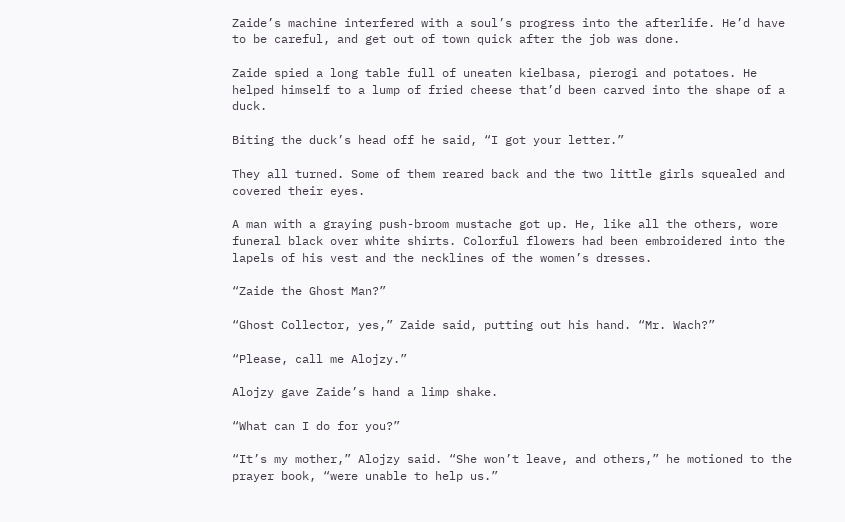Zaide’s machine interfered with a soul’s progress into the afterlife. He’d have to be careful, and get out of town quick after the job was done.

Zaide spied a long table full of uneaten kielbasa, pierogi and potatoes. He helped himself to a lump of fried cheese that’d been carved into the shape of a duck.

Biting the duck’s head off he said, “I got your letter.”

They all turned. Some of them reared back and the two little girls squealed and covered their eyes.

A man with a graying push-broom mustache got up. He, like all the others, wore funeral black over white shirts. Colorful flowers had been embroidered into the lapels of his vest and the necklines of the women’s dresses.

“Zaide the Ghost Man?”

“Ghost Collector, yes,” Zaide said, putting out his hand. “Mr. Wach?”

“Please, call me Alojzy.”

Alojzy gave Zaide’s hand a limp shake.

“What can I do for you?”

“It’s my mother,” Alojzy said. “She won’t leave, and others,” he motioned to the prayer book, “were unable to help us.”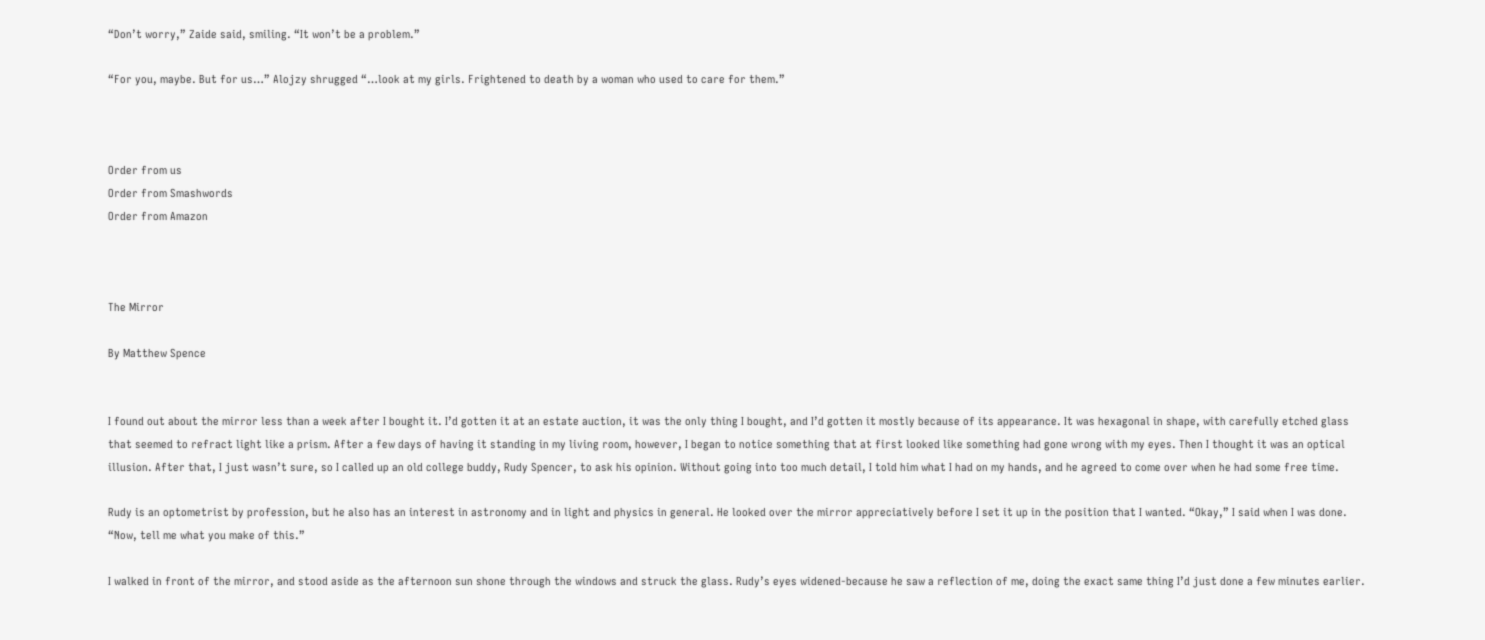“Don’t worry,” Zaide said, smiling. “It won’t be a problem.”

“For you, maybe. But for us…” Alojzy shrugged “…look at my girls. Frightened to death by a woman who used to care for them.”



Order from us
Order from Smashwords
Order from Amazon



The Mirror

By Matthew Spence


I found out about the mirror less than a week after I bought it. I’d gotten it at an estate auction, it was the only thing I bought, and I’d gotten it mostly because of its appearance. It was hexagonal in shape, with carefully etched glass that seemed to refract light like a prism. After a few days of having it standing in my living room, however, I began to notice something that at first looked like something had gone wrong with my eyes. Then I thought it was an optical illusion. After that, I just wasn’t sure, so I called up an old college buddy, Rudy Spencer, to ask his opinion. Without going into too much detail, I told him what I had on my hands, and he agreed to come over when he had some free time.

Rudy is an optometrist by profession, but he also has an interest in astronomy and in light and physics in general. He looked over the mirror appreciatively before I set it up in the position that I wanted. “Okay,” I said when I was done. “Now, tell me what you make of this.”

I walked in front of the mirror, and stood aside as the afternoon sun shone through the windows and struck the glass. Rudy’s eyes widened-because he saw a reflection of me, doing the exact same thing I’d just done a few minutes earlier.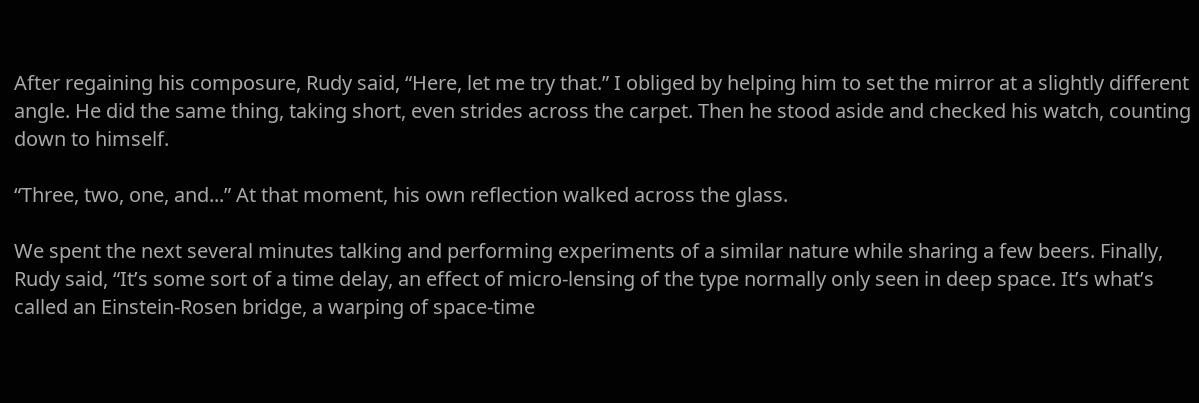After regaining his composure, Rudy said, “Here, let me try that.” I obliged by helping him to set the mirror at a slightly different angle. He did the same thing, taking short, even strides across the carpet. Then he stood aside and checked his watch, counting down to himself.

“Three, two, one, and...” At that moment, his own reflection walked across the glass.

We spent the next several minutes talking and performing experiments of a similar nature while sharing a few beers. Finally, Rudy said, “It’s some sort of a time delay, an effect of micro-lensing of the type normally only seen in deep space. It’s what’s called an Einstein-Rosen bridge, a warping of space-time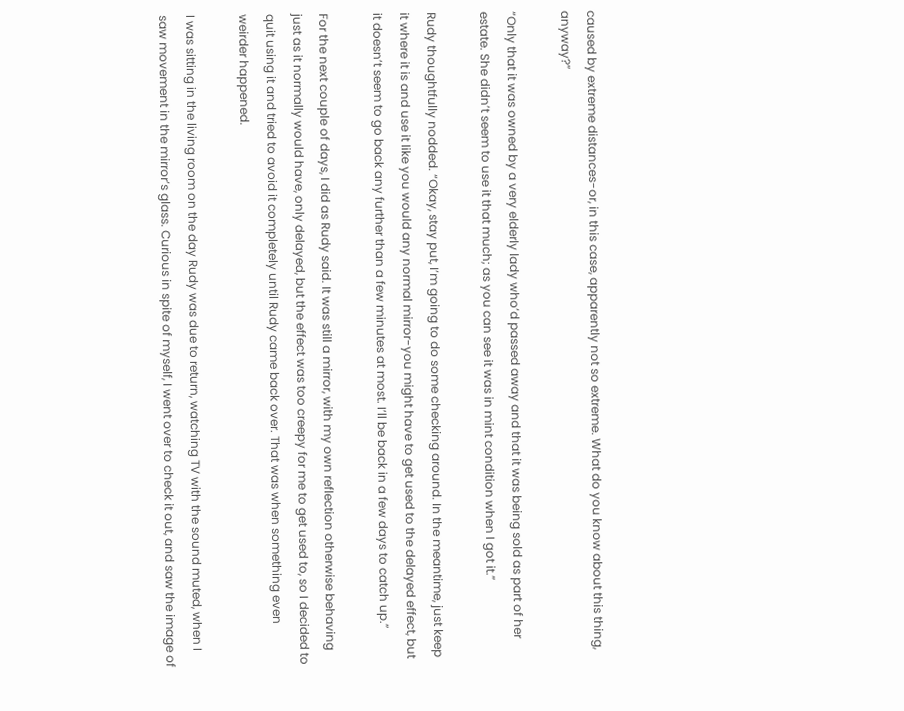caused by extreme distances-or, in this case, apparently not so extreme. What do you know about this thing, anyway?”

“Only that it was owned by a very elderly lady who’d passed away and that it was being sold as part of her estate. She didn’t seem to use it that much; as you can see it was in mint condition when I got it.”

Rudy thoughtfully nodded. “Okay, stay put, I’m going to do some checking around. In the meantime, just keep it where it is and use it like you would any normal mirror-you might have to get used to the delayed effect, but it doesn’t seem to go back any further than a few minutes at most. I’ll be back in a few days to catch up.”

For the next couple of days, I did as Rudy said. It was still a mirror, with my own reflection otherwise behaving just as it normally would have, only delayed, but the effect was too creepy for me to get used to, so I decided to quit using it and tried to avoid it completely until Rudy came back over. That was when something even weirder happened.

I was sitting in the living room on the day Rudy was due to return, watching TV with the sound muted, when I saw movement in the mirror’s glass. Curious in spite of myself, I went over to check it out, and saw the image of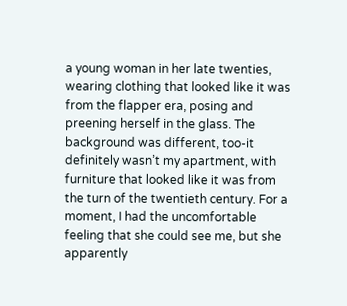a young woman in her late twenties, wearing clothing that looked like it was from the flapper era, posing and preening herself in the glass. The background was different, too-it definitely wasn’t my apartment, with furniture that looked like it was from the turn of the twentieth century. For a moment, I had the uncomfortable feeling that she could see me, but she apparently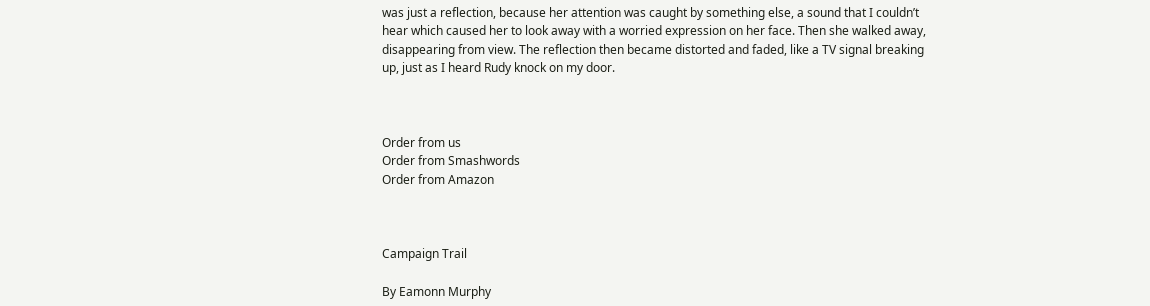was just a reflection, because her attention was caught by something else, a sound that I couldn’t hear which caused her to look away with a worried expression on her face. Then she walked away, disappearing from view. The reflection then became distorted and faded, like a TV signal breaking up, just as I heard Rudy knock on my door.



Order from us
Order from Smashwords
Order from Amazon



Campaign Trail

By Eamonn Murphy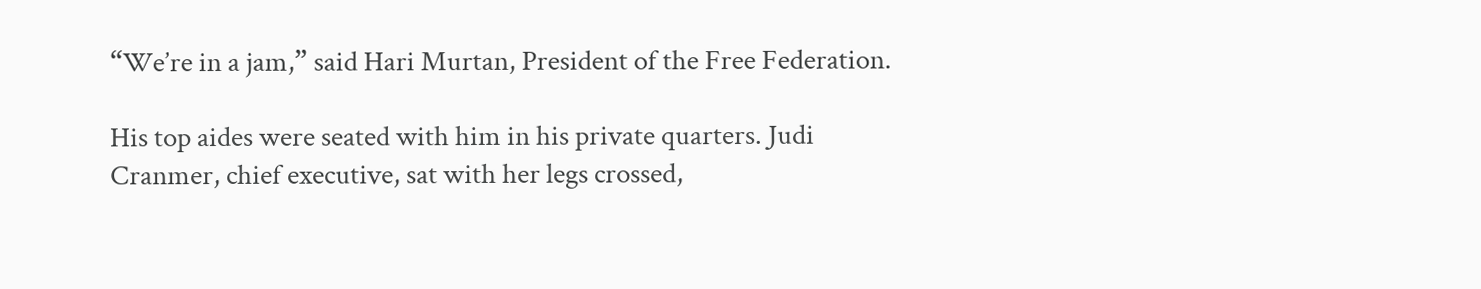“We’re in a jam,” said Hari Murtan, President of the Free Federation.

His top aides were seated with him in his private quarters. Judi Cranmer, chief executive, sat with her legs crossed,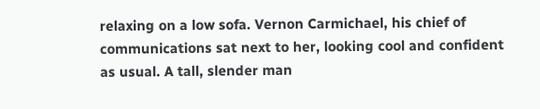relaxing on a low sofa. Vernon Carmichael, his chief of communications sat next to her, looking cool and confident as usual. A tall, slender man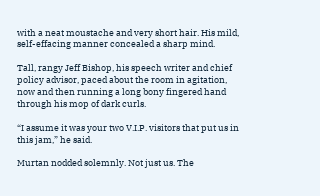with a neat moustache and very short hair. His mild, self-effacing manner concealed a sharp mind.

Tall, rangy Jeff Bishop, his speech writer and chief policy advisor, paced about the room in agitation, now and then running a long bony fingered hand through his mop of dark curls.

“I assume it was your two V.I.P. visitors that put us in this jam,” he said.

Murtan nodded solemnly. Not just us. The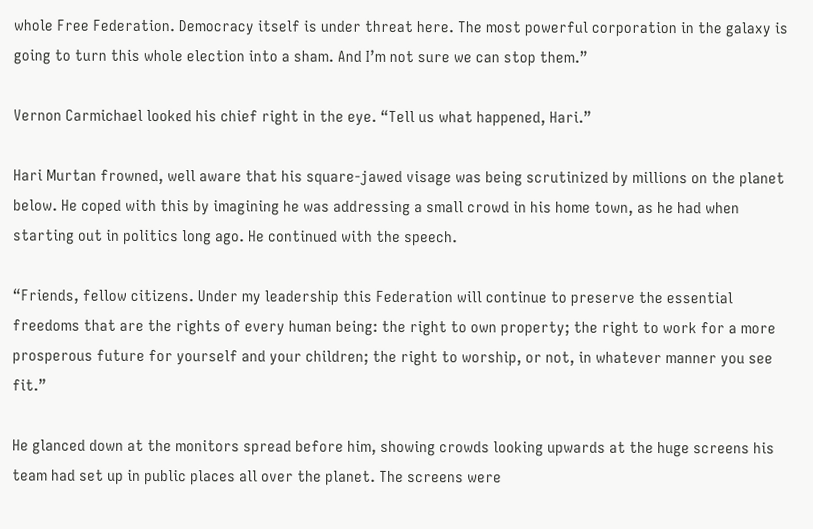whole Free Federation. Democracy itself is under threat here. The most powerful corporation in the galaxy is going to turn this whole election into a sham. And I’m not sure we can stop them.”

Vernon Carmichael looked his chief right in the eye. “Tell us what happened, Hari.”

Hari Murtan frowned, well aware that his square-jawed visage was being scrutinized by millions on the planet below. He coped with this by imagining he was addressing a small crowd in his home town, as he had when starting out in politics long ago. He continued with the speech.

“Friends, fellow citizens. Under my leadership this Federation will continue to preserve the essential freedoms that are the rights of every human being: the right to own property; the right to work for a more prosperous future for yourself and your children; the right to worship, or not, in whatever manner you see fit.”

He glanced down at the monitors spread before him, showing crowds looking upwards at the huge screens his team had set up in public places all over the planet. The screens were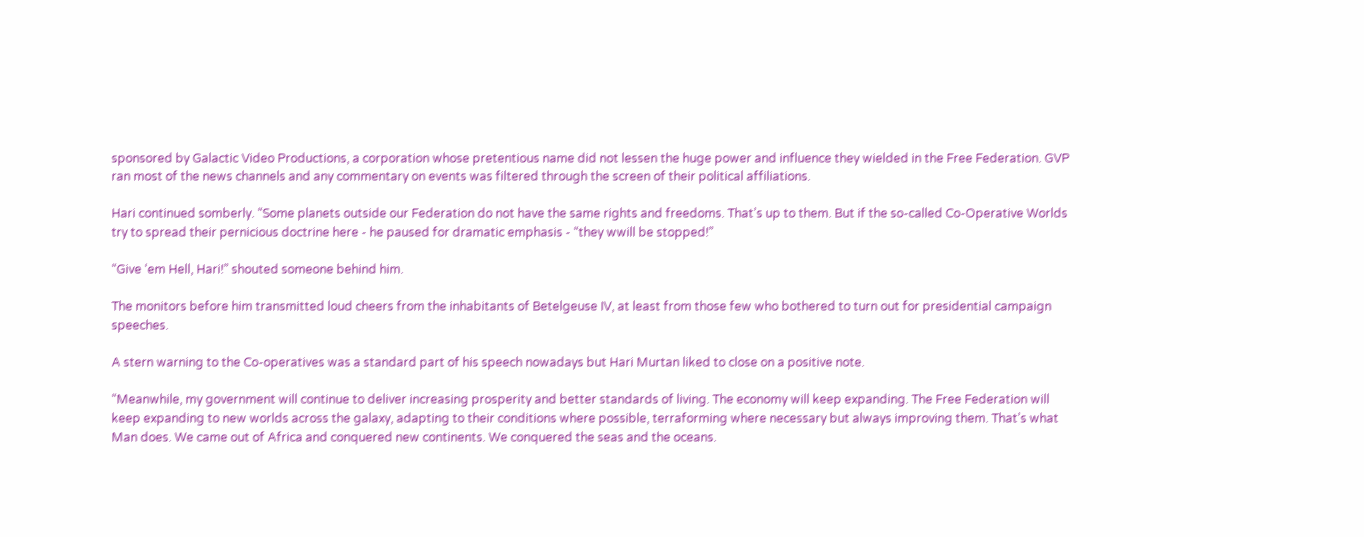sponsored by Galactic Video Productions, a corporation whose pretentious name did not lessen the huge power and influence they wielded in the Free Federation. GVP ran most of the news channels and any commentary on events was filtered through the screen of their political affiliations.

Hari continued somberly. “Some planets outside our Federation do not have the same rights and freedoms. That’s up to them. But if the so-called Co-Operative Worlds try to spread their pernicious doctrine here - he paused for dramatic emphasis - “they wwill be stopped!”

“Give ‘em Hell, Hari!” shouted someone behind him.

The monitors before him transmitted loud cheers from the inhabitants of Betelgeuse IV, at least from those few who bothered to turn out for presidential campaign speeches.

A stern warning to the Co-operatives was a standard part of his speech nowadays but Hari Murtan liked to close on a positive note.

“Meanwhile, my government will continue to deliver increasing prosperity and better standards of living. The economy will keep expanding. The Free Federation will keep expanding to new worlds across the galaxy, adapting to their conditions where possible, terraforming where necessary but always improving them. That’s what Man does. We came out of Africa and conquered new continents. We conquered the seas and the oceans.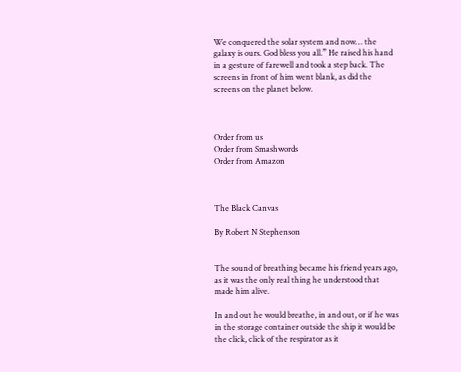We conquered the solar system and now… the galaxy is ours. God bless you all.” He raised his hand in a gesture of farewell and took a step back. The screens in front of him went blank, as did the screens on the planet below.



Order from us
Order from Smashwords
Order from Amazon



The Black Canvas

By Robert N Stephenson


The sound of breathing became his friend years ago, as it was the only real thing he understood that made him alive.

In and out he would breathe, in and out, or if he was in the storage container outside the ship it would be the click, click of the respirator as it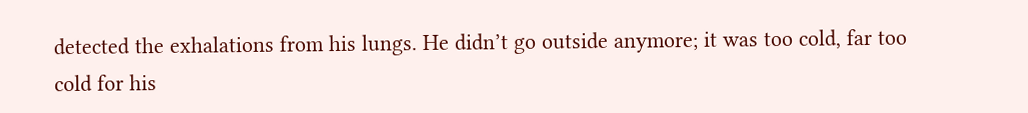detected the exhalations from his lungs. He didn’t go outside anymore; it was too cold, far too cold for his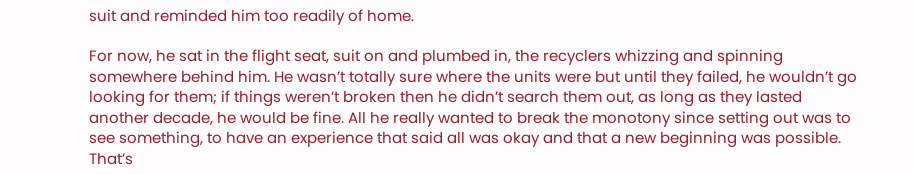suit and reminded him too readily of home.

For now, he sat in the flight seat, suit on and plumbed in, the recyclers whizzing and spinning somewhere behind him. He wasn’t totally sure where the units were but until they failed, he wouldn’t go looking for them; if things weren’t broken then he didn’t search them out, as long as they lasted another decade, he would be fine. All he really wanted to break the monotony since setting out was to see something, to have an experience that said all was okay and that a new beginning was possible. That’s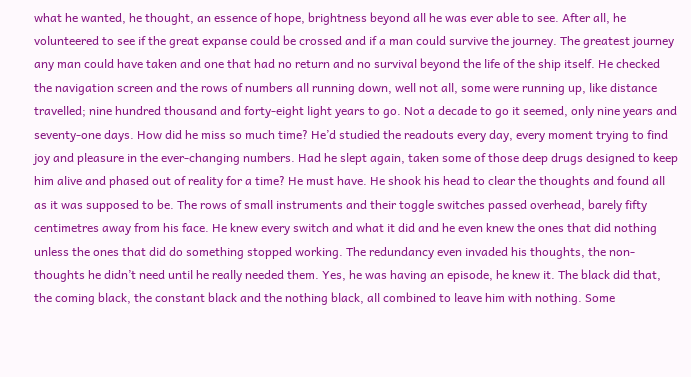what he wanted, he thought, an essence of hope, brightness beyond all he was ever able to see. After all, he volunteered to see if the great expanse could be crossed and if a man could survive the journey. The greatest journey any man could have taken and one that had no return and no survival beyond the life of the ship itself. He checked the navigation screen and the rows of numbers all running down, well not all, some were running up, like distance travelled; nine hundred thousand and forty-eight light years to go. Not a decade to go it seemed, only nine years and seventy-one days. How did he miss so much time? He’d studied the readouts every day, every moment trying to find joy and pleasure in the ever-changing numbers. Had he slept again, taken some of those deep drugs designed to keep him alive and phased out of reality for a time? He must have. He shook his head to clear the thoughts and found all as it was supposed to be. The rows of small instruments and their toggle switches passed overhead, barely fifty centimetres away from his face. He knew every switch and what it did and he even knew the ones that did nothing unless the ones that did do something stopped working. The redundancy even invaded his thoughts, the non-thoughts he didn’t need until he really needed them. Yes, he was having an episode, he knew it. The black did that, the coming black, the constant black and the nothing black, all combined to leave him with nothing. Some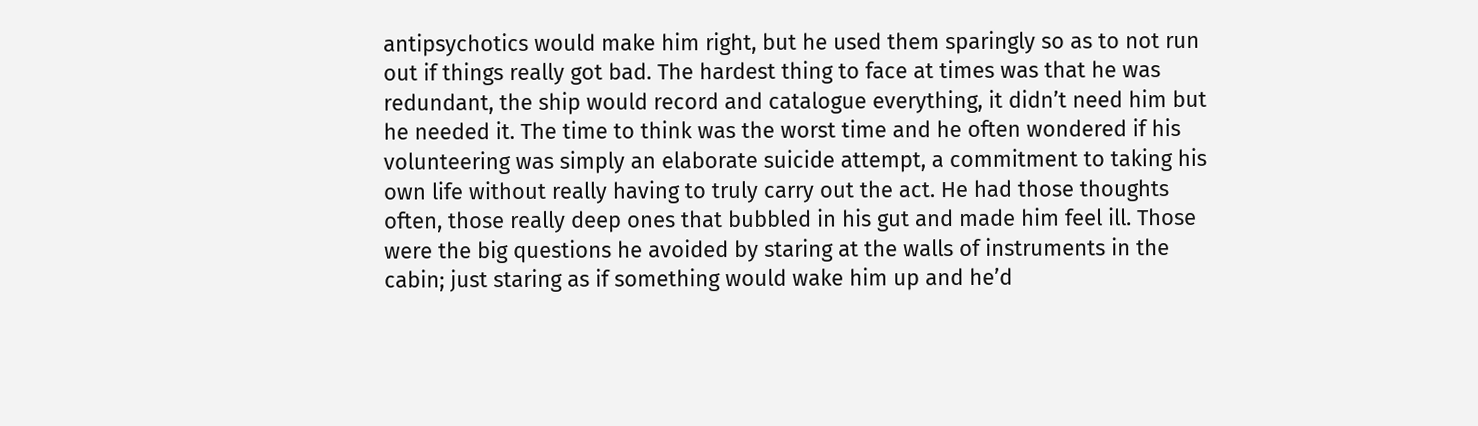antipsychotics would make him right, but he used them sparingly so as to not run out if things really got bad. The hardest thing to face at times was that he was redundant, the ship would record and catalogue everything, it didn’t need him but he needed it. The time to think was the worst time and he often wondered if his volunteering was simply an elaborate suicide attempt, a commitment to taking his own life without really having to truly carry out the act. He had those thoughts often, those really deep ones that bubbled in his gut and made him feel ill. Those were the big questions he avoided by staring at the walls of instruments in the cabin; just staring as if something would wake him up and he’d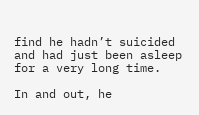find he hadn’t suicided and had just been asleep for a very long time.

In and out, he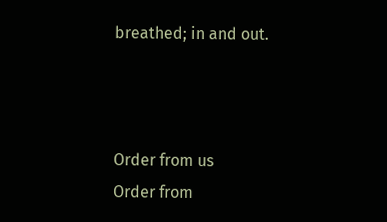breathed; in and out.



Order from us
Order from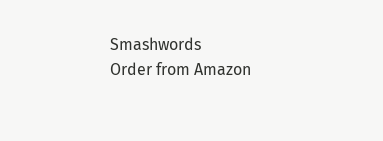Smashwords
Order from Amazon